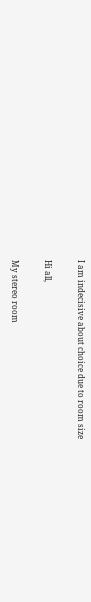I am indecisive about choice due to room size

Hi all,

My stereo room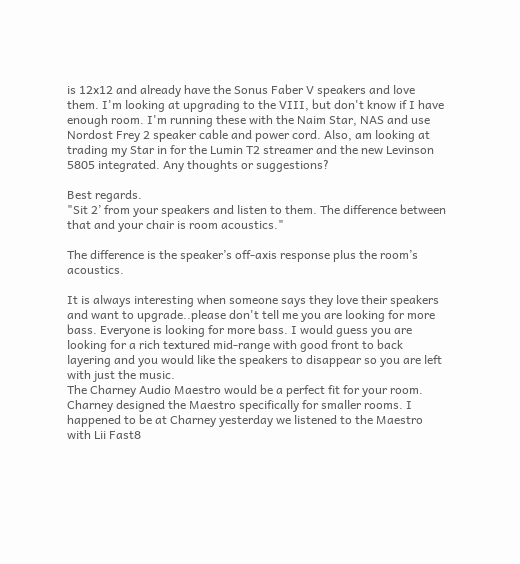is 12x12 and already have the Sonus Faber V speakers and love them. I'm looking at upgrading to the VIII, but don't know if I have enough room. I'm running these with the Naim Star, NAS and use Nordost Frey 2 speaker cable and power cord. Also, am looking at trading my Star in for the Lumin T2 streamer and the new Levinson 5805 integrated. Any thoughts or suggestions?

Best regards.
"Sit 2’ from your speakers and listen to them. The difference between that and your chair is room acoustics."

The difference is the speaker’s off-axis response plus the room’s acoustics.

It is always interesting when someone says they love their speakers and want to upgrade..please don't tell me you are looking for more bass. Everyone is looking for more bass. I would guess you are looking for a rich textured mid-range with good front to back layering and you would like the speakers to disappear so you are left with just the music.
The Charney Audio Maestro would be a perfect fit for your room. Charney designed the Maestro specifically for smaller rooms. I happened to be at Charney yesterday we listened to the Maestro with Lii Fast8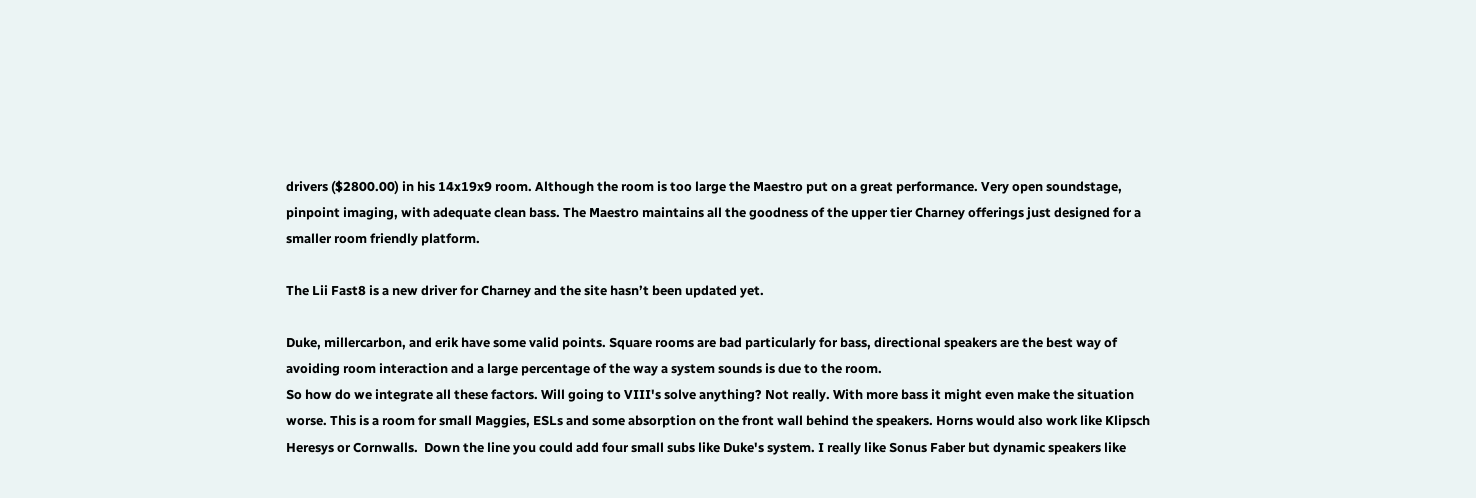drivers ($2800.00) in his 14x19x9 room. Although the room is too large the Maestro put on a great performance. Very open soundstage, pinpoint imaging, with adequate clean bass. The Maestro maintains all the goodness of the upper tier Charney offerings just designed for a smaller room friendly platform.

The Lii Fast8 is a new driver for Charney and the site hasn’t been updated yet.

Duke, millercarbon, and erik have some valid points. Square rooms are bad particularly for bass, directional speakers are the best way of avoiding room interaction and a large percentage of the way a system sounds is due to the room.
So how do we integrate all these factors. Will going to VIII's solve anything? Not really. With more bass it might even make the situation worse. This is a room for small Maggies, ESLs and some absorption on the front wall behind the speakers. Horns would also work like Klipsch Heresys or Cornwalls.  Down the line you could add four small subs like Duke's system. I really like Sonus Faber but dynamic speakers like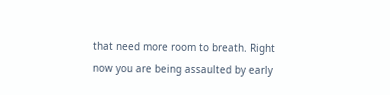that need more room to breath. Right now you are being assaulted by early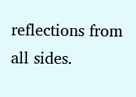reflections from all sides.